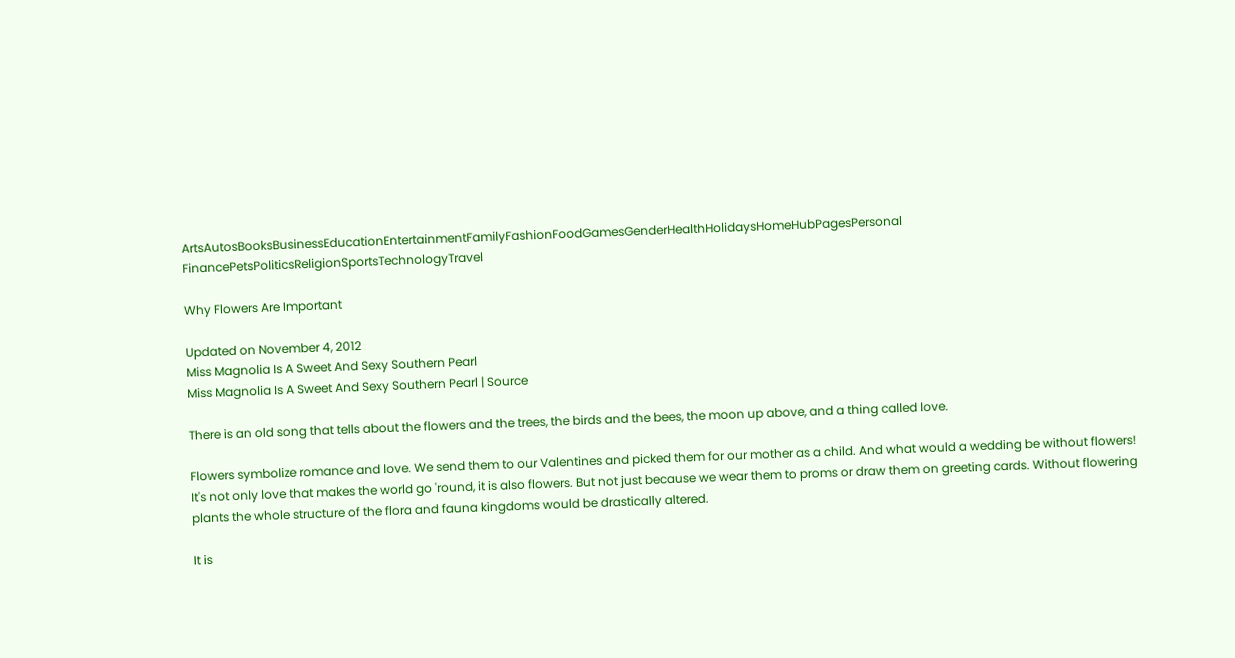ArtsAutosBooksBusinessEducationEntertainmentFamilyFashionFoodGamesGenderHealthHolidaysHomeHubPagesPersonal FinancePetsPoliticsReligionSportsTechnologyTravel

Why Flowers Are Important

Updated on November 4, 2012
Miss Magnolia Is A Sweet And Sexy Southern Pearl
Miss Magnolia Is A Sweet And Sexy Southern Pearl | Source

There is an old song that tells about the flowers and the trees, the birds and the bees, the moon up above, and a thing called love.

Flowers symbolize romance and love. We send them to our Valentines and picked them for our mother as a child. And what would a wedding be without flowers! It's not only love that makes the world go 'round, it is also flowers. But not just because we wear them to proms or draw them on greeting cards. Without flowering plants the whole structure of the flora and fauna kingdoms would be drastically altered.

It is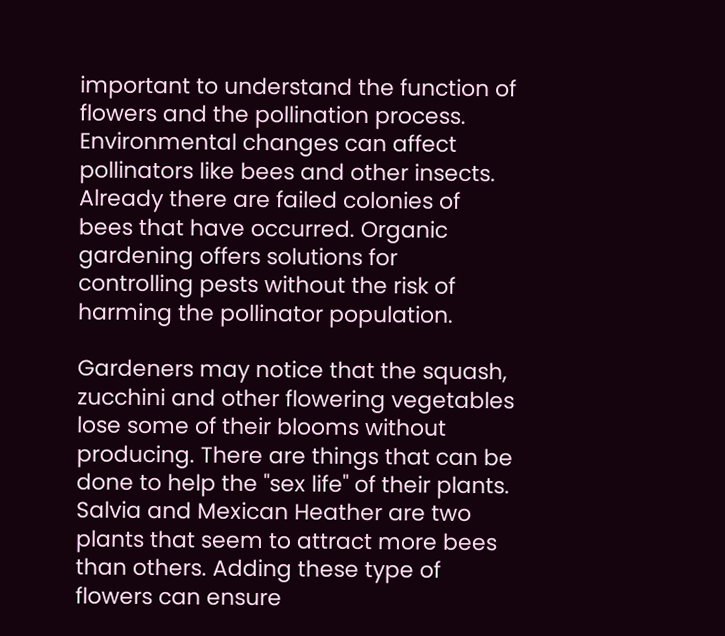important to understand the function of flowers and the pollination process. Environmental changes can affect pollinators like bees and other insects. Already there are failed colonies of bees that have occurred. Organic gardening offers solutions for controlling pests without the risk of harming the pollinator population.

Gardeners may notice that the squash, zucchini and other flowering vegetables lose some of their blooms without producing. There are things that can be done to help the "sex life" of their plants. Salvia and Mexican Heather are two plants that seem to attract more bees than others. Adding these type of flowers can ensure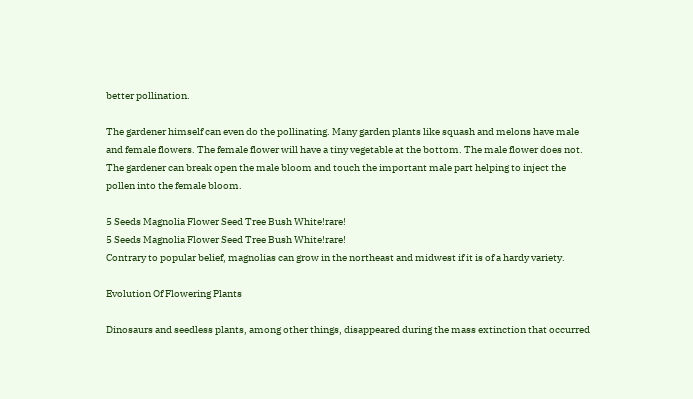better pollination.

The gardener himself can even do the pollinating. Many garden plants like squash and melons have male and female flowers. The female flower will have a tiny vegetable at the bottom. The male flower does not. The gardener can break open the male bloom and touch the important male part helping to inject the pollen into the female bloom.

5 Seeds Magnolia Flower Seed Tree Bush White!rare!
5 Seeds Magnolia Flower Seed Tree Bush White!rare!
Contrary to popular belief, magnolias can grow in the northeast and midwest if it is of a hardy variety.

Evolution Of Flowering Plants

Dinosaurs and seedless plants, among other things, disappeared during the mass extinction that occurred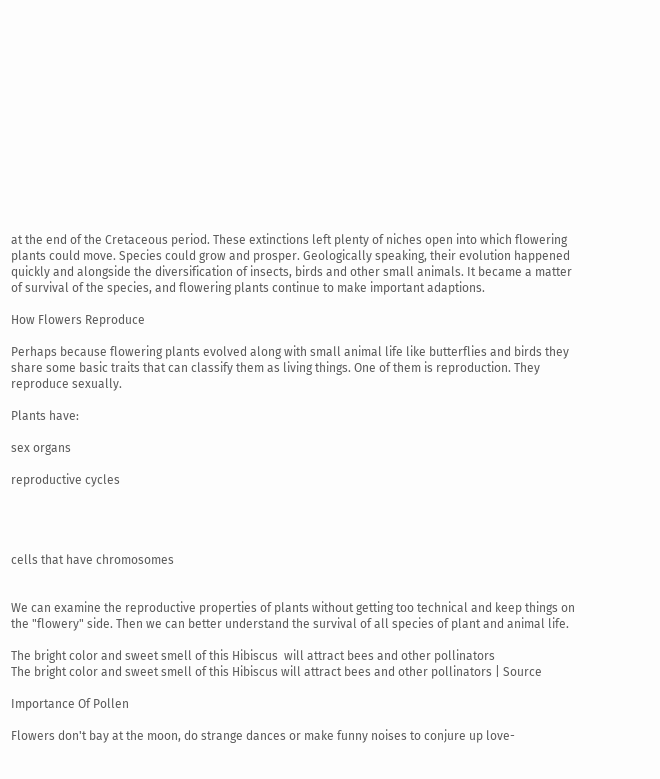at the end of the Cretaceous period. These extinctions left plenty of niches open into which flowering plants could move. Species could grow and prosper. Geologically speaking, their evolution happened quickly and alongside the diversification of insects, birds and other small animals. It became a matter of survival of the species, and flowering plants continue to make important adaptions.

How Flowers Reproduce

Perhaps because flowering plants evolved along with small animal life like butterflies and birds they share some basic traits that can classify them as living things. One of them is reproduction. They reproduce sexually.

Plants have:

sex organs

reproductive cycles




cells that have chromosomes


We can examine the reproductive properties of plants without getting too technical and keep things on the "flowery" side. Then we can better understand the survival of all species of plant and animal life.

The bright color and sweet smell of this Hibiscus  will attract bees and other pollinators
The bright color and sweet smell of this Hibiscus will attract bees and other pollinators | Source

Importance Of Pollen

Flowers don't bay at the moon, do strange dances or make funny noises to conjure up love-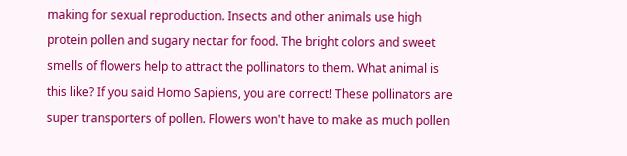making for sexual reproduction. Insects and other animals use high protein pollen and sugary nectar for food. The bright colors and sweet smells of flowers help to attract the pollinators to them. What animal is this like? If you said Homo Sapiens, you are correct! These pollinators are super transporters of pollen. Flowers won't have to make as much pollen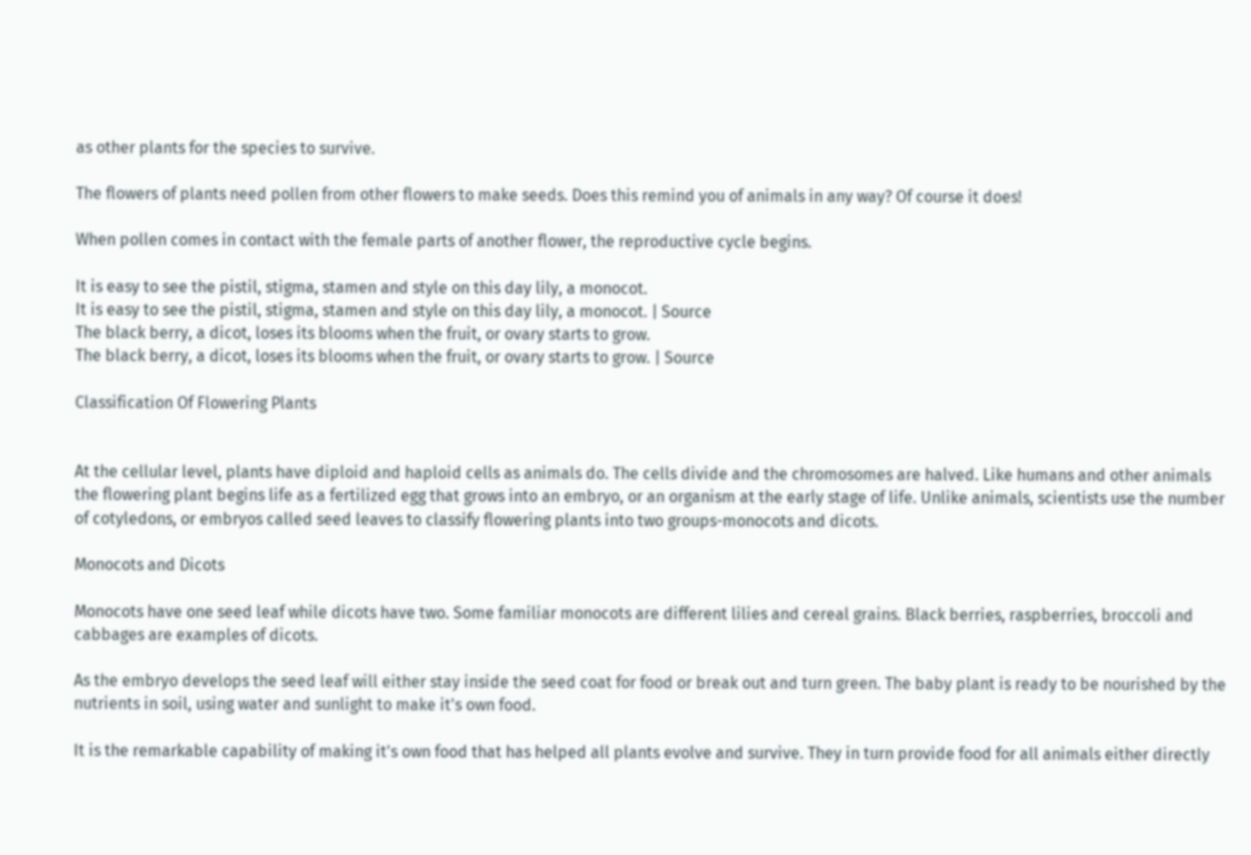as other plants for the species to survive.

The flowers of plants need pollen from other flowers to make seeds. Does this remind you of animals in any way? Of course it does!

When pollen comes in contact with the female parts of another flower, the reproductive cycle begins.

It is easy to see the pistil, stigma, stamen and style on this day lily, a monocot.
It is easy to see the pistil, stigma, stamen and style on this day lily, a monocot. | Source
The black berry, a dicot, loses its blooms when the fruit, or ovary starts to grow.
The black berry, a dicot, loses its blooms when the fruit, or ovary starts to grow. | Source

Classification Of Flowering Plants


At the cellular level, plants have diploid and haploid cells as animals do. The cells divide and the chromosomes are halved. Like humans and other animals the flowering plant begins life as a fertilized egg that grows into an embryo, or an organism at the early stage of life. Unlike animals, scientists use the number of cotyledons, or embryos called seed leaves to classify flowering plants into two groups-monocots and dicots.

Monocots and Dicots

Monocots have one seed leaf while dicots have two. Some familiar monocots are different lilies and cereal grains. Black berries, raspberries, broccoli and cabbages are examples of dicots.

As the embryo develops the seed leaf will either stay inside the seed coat for food or break out and turn green. The baby plant is ready to be nourished by the nutrients in soil, using water and sunlight to make it's own food.

It is the remarkable capability of making it's own food that has helped all plants evolve and survive. They in turn provide food for all animals either directly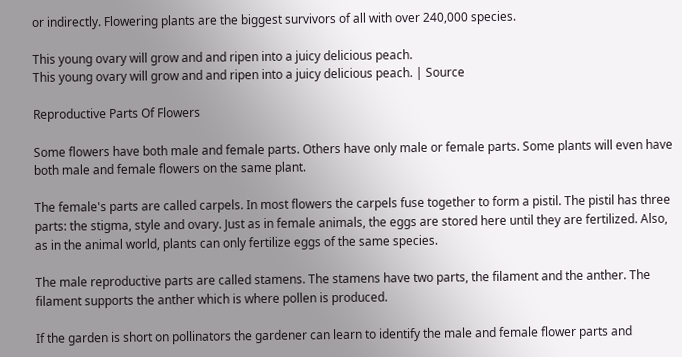or indirectly. Flowering plants are the biggest survivors of all with over 240,000 species.

This young ovary will grow and and ripen into a juicy delicious peach.
This young ovary will grow and and ripen into a juicy delicious peach. | Source

Reproductive Parts Of Flowers

Some flowers have both male and female parts. Others have only male or female parts. Some plants will even have both male and female flowers on the same plant.

The female's parts are called carpels. In most flowers the carpels fuse together to form a pistil. The pistil has three parts: the stigma, style and ovary. Just as in female animals, the eggs are stored here until they are fertilized. Also, as in the animal world, plants can only fertilize eggs of the same species.

The male reproductive parts are called stamens. The stamens have two parts, the filament and the anther. The filament supports the anther which is where pollen is produced.

If the garden is short on pollinators the gardener can learn to identify the male and female flower parts and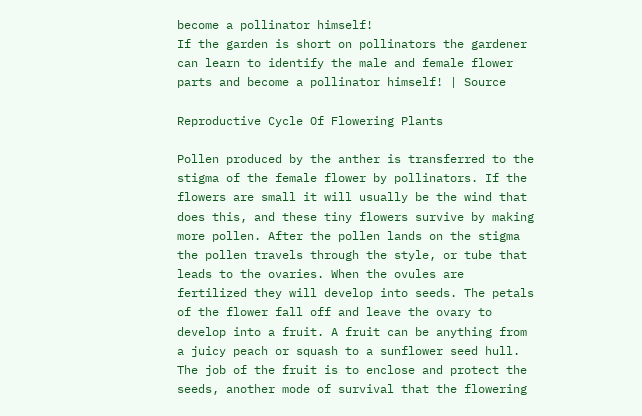become a pollinator himself!
If the garden is short on pollinators the gardener can learn to identify the male and female flower parts and become a pollinator himself! | Source

Reproductive Cycle Of Flowering Plants

Pollen produced by the anther is transferred to the stigma of the female flower by pollinators. If the flowers are small it will usually be the wind that does this, and these tiny flowers survive by making more pollen. After the pollen lands on the stigma the pollen travels through the style, or tube that leads to the ovaries. When the ovules are fertilized they will develop into seeds. The petals of the flower fall off and leave the ovary to develop into a fruit. A fruit can be anything from a juicy peach or squash to a sunflower seed hull. The job of the fruit is to enclose and protect the seeds, another mode of survival that the flowering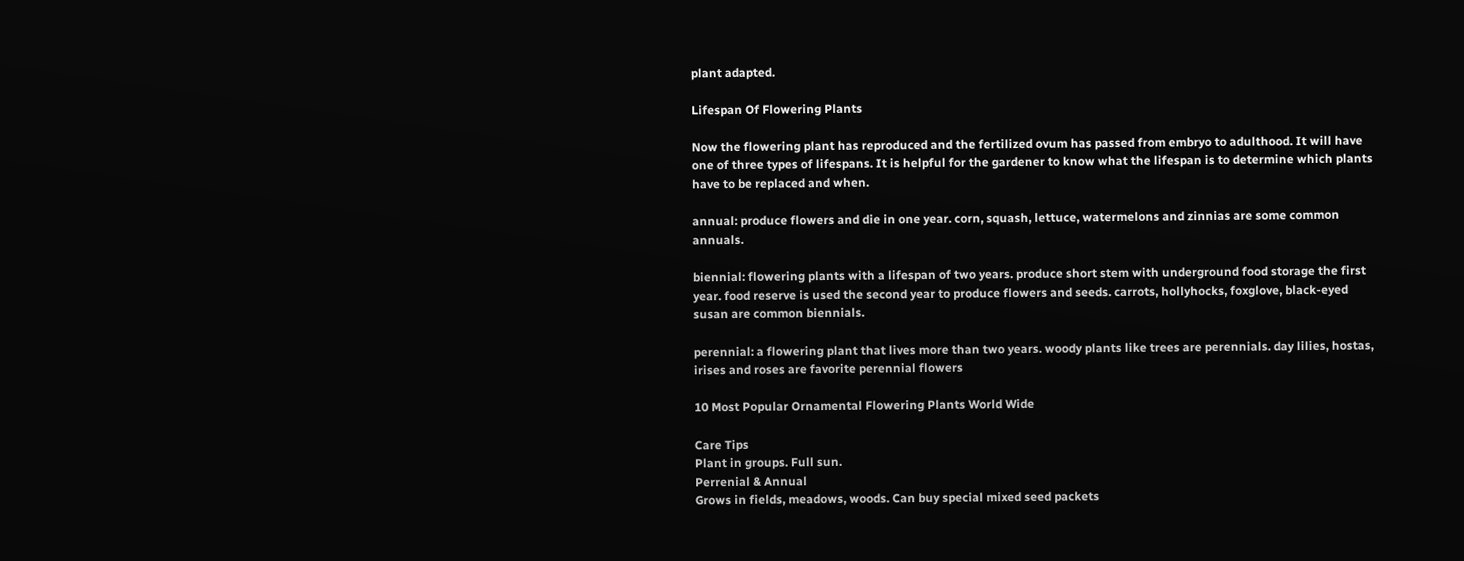plant adapted.

Lifespan Of Flowering Plants

Now the flowering plant has reproduced and the fertilized ovum has passed from embryo to adulthood. It will have one of three types of lifespans. It is helpful for the gardener to know what the lifespan is to determine which plants have to be replaced and when.

annual: produce flowers and die in one year. corn, squash, lettuce, watermelons and zinnias are some common annuals.

biennial: flowering plants with a lifespan of two years. produce short stem with underground food storage the first year. food reserve is used the second year to produce flowers and seeds. carrots, hollyhocks, foxglove, black-eyed susan are common biennials.

perennial: a flowering plant that lives more than two years. woody plants like trees are perennials. day lilies, hostas, irises and roses are favorite perennial flowers

10 Most Popular Ornamental Flowering Plants World Wide

Care Tips
Plant in groups. Full sun.
Perrenial & Annual
Grows in fields, meadows, woods. Can buy special mixed seed packets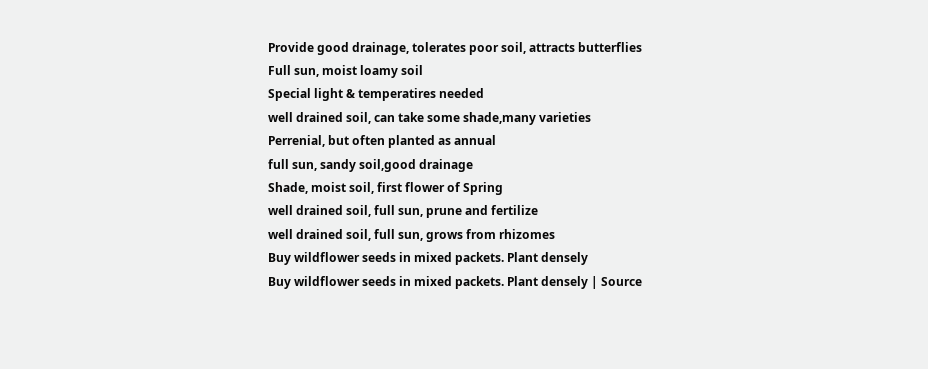Provide good drainage, tolerates poor soil, attracts butterflies
Full sun, moist loamy soil
Special light & temperatires needed
well drained soil, can take some shade,many varieties
Perrenial, but often planted as annual
full sun, sandy soil,good drainage
Shade, moist soil, first flower of Spring
well drained soil, full sun, prune and fertilize
well drained soil, full sun, grows from rhizomes
Buy wildflower seeds in mixed packets. Plant densely
Buy wildflower seeds in mixed packets. Plant densely | Source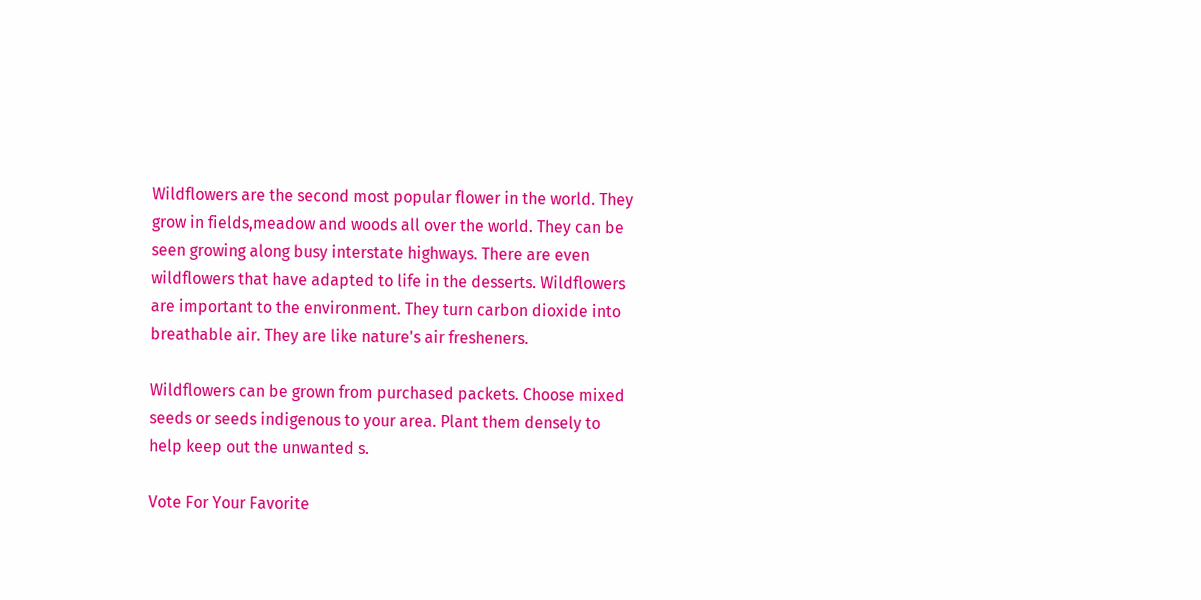Wildflowers are the second most popular flower in the world. They grow in fields,meadow and woods all over the world. They can be seen growing along busy interstate highways. There are even wildflowers that have adapted to life in the desserts. Wildflowers are important to the environment. They turn carbon dioxide into breathable air. They are like nature's air fresheners.

Wildflowers can be grown from purchased packets. Choose mixed seeds or seeds indigenous to your area. Plant them densely to help keep out the unwanted s.

Vote For Your Favorite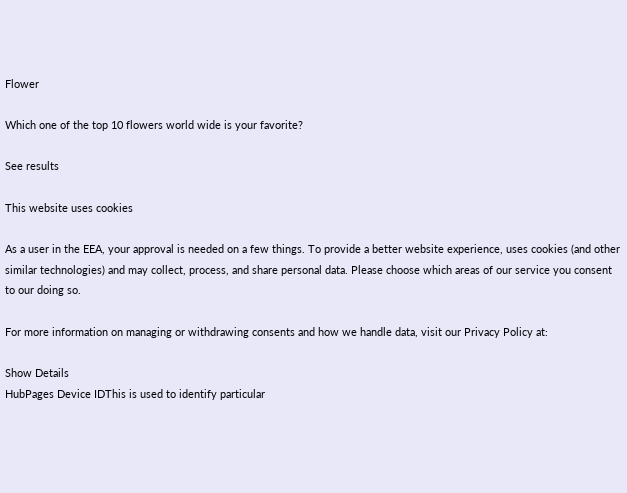Flower

Which one of the top 10 flowers world wide is your favorite?

See results

This website uses cookies

As a user in the EEA, your approval is needed on a few things. To provide a better website experience, uses cookies (and other similar technologies) and may collect, process, and share personal data. Please choose which areas of our service you consent to our doing so.

For more information on managing or withdrawing consents and how we handle data, visit our Privacy Policy at:

Show Details
HubPages Device IDThis is used to identify particular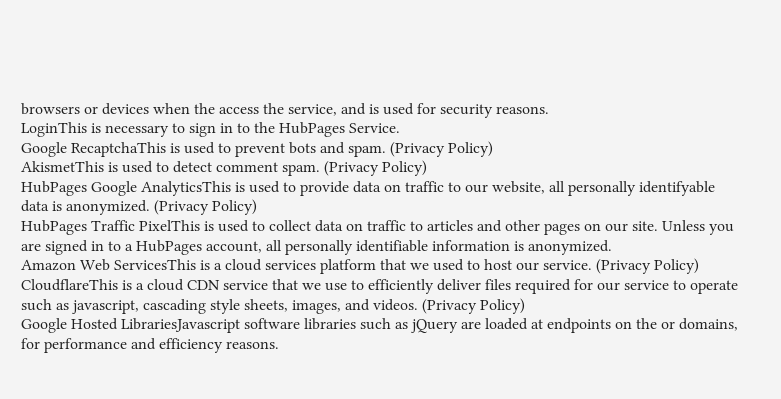browsers or devices when the access the service, and is used for security reasons.
LoginThis is necessary to sign in to the HubPages Service.
Google RecaptchaThis is used to prevent bots and spam. (Privacy Policy)
AkismetThis is used to detect comment spam. (Privacy Policy)
HubPages Google AnalyticsThis is used to provide data on traffic to our website, all personally identifyable data is anonymized. (Privacy Policy)
HubPages Traffic PixelThis is used to collect data on traffic to articles and other pages on our site. Unless you are signed in to a HubPages account, all personally identifiable information is anonymized.
Amazon Web ServicesThis is a cloud services platform that we used to host our service. (Privacy Policy)
CloudflareThis is a cloud CDN service that we use to efficiently deliver files required for our service to operate such as javascript, cascading style sheets, images, and videos. (Privacy Policy)
Google Hosted LibrariesJavascript software libraries such as jQuery are loaded at endpoints on the or domains, for performance and efficiency reasons.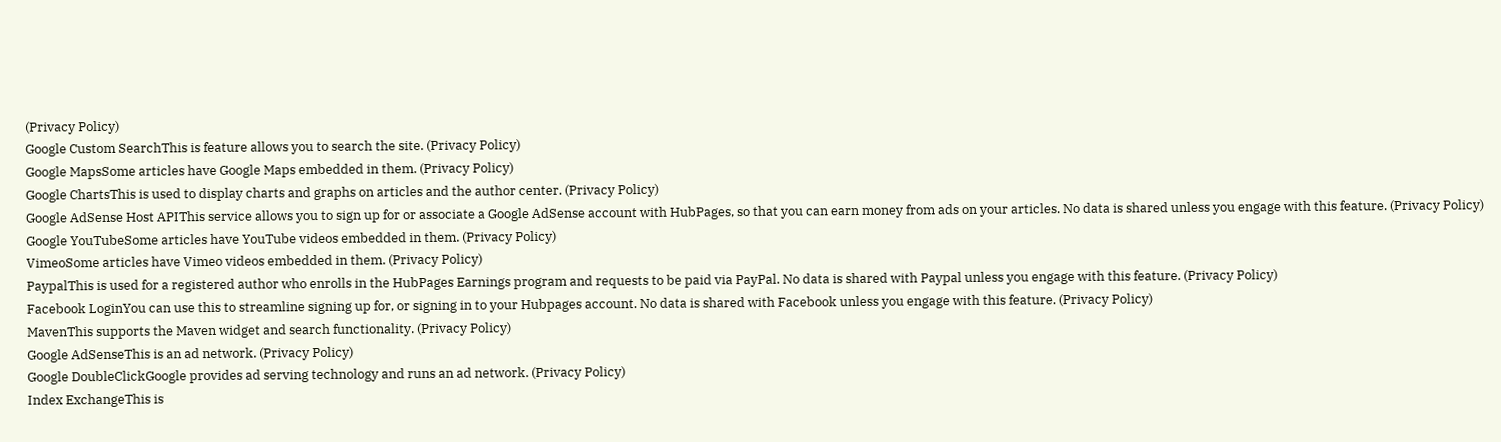(Privacy Policy)
Google Custom SearchThis is feature allows you to search the site. (Privacy Policy)
Google MapsSome articles have Google Maps embedded in them. (Privacy Policy)
Google ChartsThis is used to display charts and graphs on articles and the author center. (Privacy Policy)
Google AdSense Host APIThis service allows you to sign up for or associate a Google AdSense account with HubPages, so that you can earn money from ads on your articles. No data is shared unless you engage with this feature. (Privacy Policy)
Google YouTubeSome articles have YouTube videos embedded in them. (Privacy Policy)
VimeoSome articles have Vimeo videos embedded in them. (Privacy Policy)
PaypalThis is used for a registered author who enrolls in the HubPages Earnings program and requests to be paid via PayPal. No data is shared with Paypal unless you engage with this feature. (Privacy Policy)
Facebook LoginYou can use this to streamline signing up for, or signing in to your Hubpages account. No data is shared with Facebook unless you engage with this feature. (Privacy Policy)
MavenThis supports the Maven widget and search functionality. (Privacy Policy)
Google AdSenseThis is an ad network. (Privacy Policy)
Google DoubleClickGoogle provides ad serving technology and runs an ad network. (Privacy Policy)
Index ExchangeThis is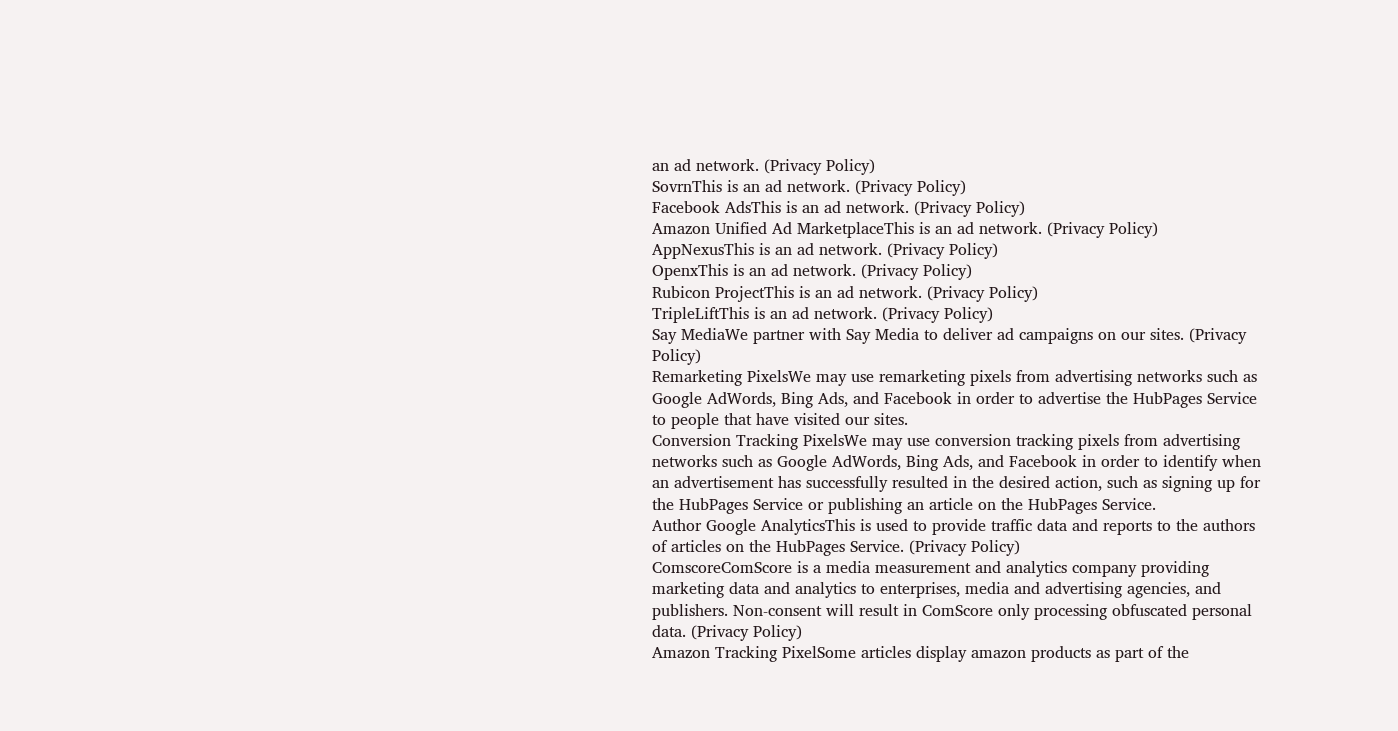an ad network. (Privacy Policy)
SovrnThis is an ad network. (Privacy Policy)
Facebook AdsThis is an ad network. (Privacy Policy)
Amazon Unified Ad MarketplaceThis is an ad network. (Privacy Policy)
AppNexusThis is an ad network. (Privacy Policy)
OpenxThis is an ad network. (Privacy Policy)
Rubicon ProjectThis is an ad network. (Privacy Policy)
TripleLiftThis is an ad network. (Privacy Policy)
Say MediaWe partner with Say Media to deliver ad campaigns on our sites. (Privacy Policy)
Remarketing PixelsWe may use remarketing pixels from advertising networks such as Google AdWords, Bing Ads, and Facebook in order to advertise the HubPages Service to people that have visited our sites.
Conversion Tracking PixelsWe may use conversion tracking pixels from advertising networks such as Google AdWords, Bing Ads, and Facebook in order to identify when an advertisement has successfully resulted in the desired action, such as signing up for the HubPages Service or publishing an article on the HubPages Service.
Author Google AnalyticsThis is used to provide traffic data and reports to the authors of articles on the HubPages Service. (Privacy Policy)
ComscoreComScore is a media measurement and analytics company providing marketing data and analytics to enterprises, media and advertising agencies, and publishers. Non-consent will result in ComScore only processing obfuscated personal data. (Privacy Policy)
Amazon Tracking PixelSome articles display amazon products as part of the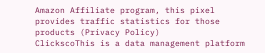Amazon Affiliate program, this pixel provides traffic statistics for those products (Privacy Policy)
ClickscoThis is a data management platform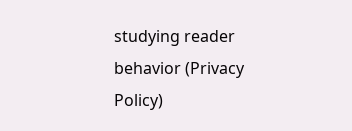studying reader behavior (Privacy Policy)